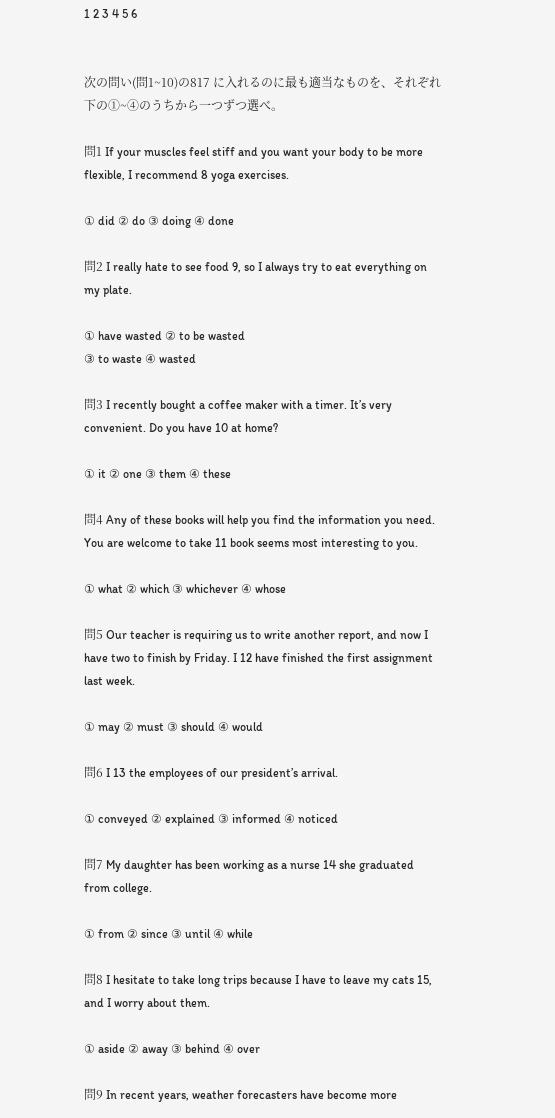1 2 3 4 5 6


次の問い(問1~10)の817 に入れるのに最も適当なものを、それぞれ下の①~④のうちから一つずつ選べ。

問1 If your muscles feel stiff and you want your body to be more flexible, I recommend 8 yoga exercises.

① did ② do ③ doing ④ done

問2 I really hate to see food 9, so I always try to eat everything on my plate.

① have wasted ② to be wasted
③ to waste ④ wasted

問3 I recently bought a coffee maker with a timer. It’s very convenient. Do you have 10 at home?

① it ② one ③ them ④ these

問4 Any of these books will help you find the information you need. You are welcome to take 11 book seems most interesting to you.

① what ② which ③ whichever ④ whose

問5 Our teacher is requiring us to write another report, and now I have two to finish by Friday. I 12 have finished the first assignment last week.

① may ② must ③ should ④ would

問6 I 13 the employees of our president’s arrival.

① conveyed ② explained ③ informed ④ noticed

問7 My daughter has been working as a nurse 14 she graduated from college.

① from ② since ③ until ④ while

問8 I hesitate to take long trips because I have to leave my cats 15, and I worry about them.

① aside ② away ③ behind ④ over

問9 In recent years, weather forecasters have become more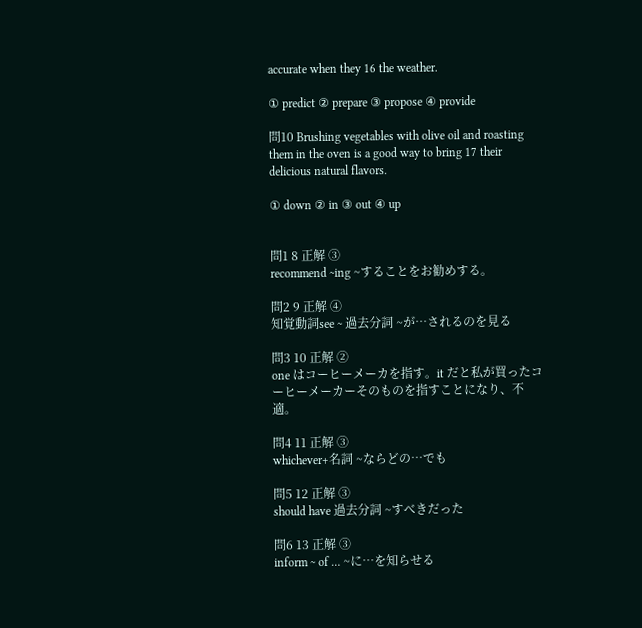accurate when they 16 the weather.

① predict ② prepare ③ propose ④ provide

問10 Brushing vegetables with olive oil and roasting them in the oven is a good way to bring 17 their delicious natural flavors.

① down ② in ③ out ④ up


問1 8 正解 ③
recommend ~ing ~することをお勧めする。

問2 9 正解 ④
知覚動詞see ~ 過去分詞 ~が…されるのを見る

問3 10 正解 ②
one はコーヒーメーカを指す。it だと私が買ったコーヒーメーカーそのものを指すことになり、不適。

問4 11 正解 ③
whichever+名詞 ~ならどの…でも

問5 12 正解 ③
should have 過去分詞 ~すべきだった

問6 13 正解 ③
inform ~ of … ~に…を知らせる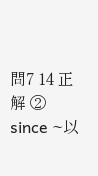問7 14 正解 ②
since ~以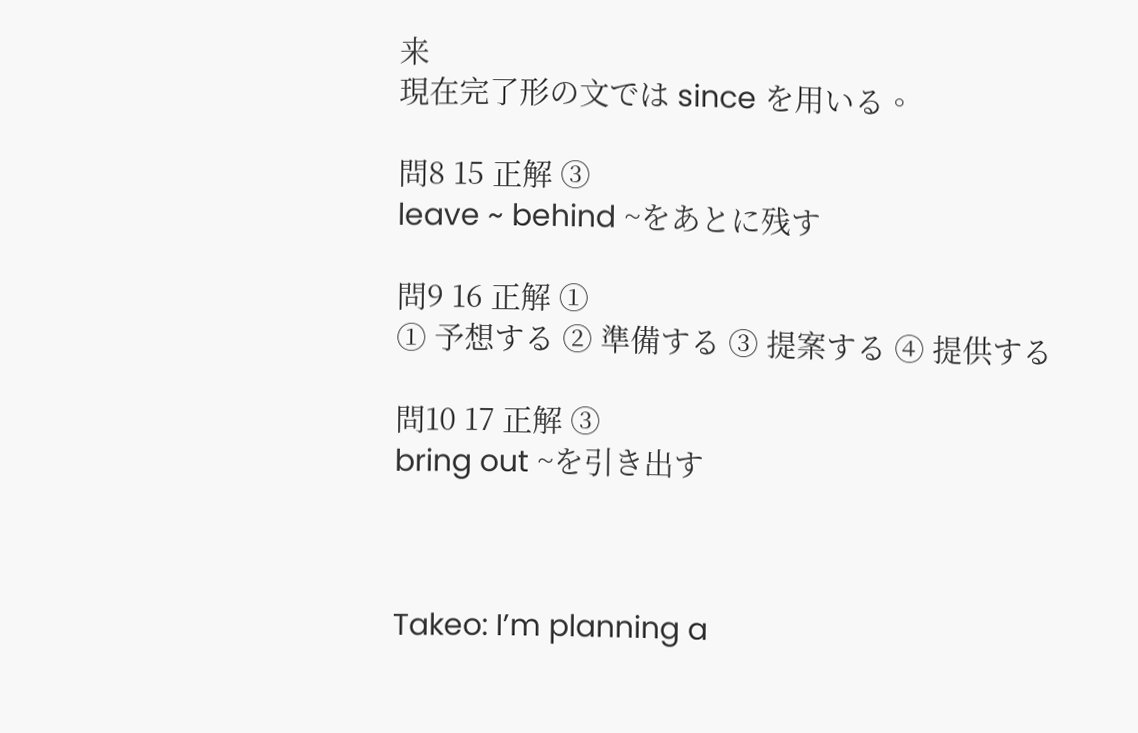来
現在完了形の文では since を用いる。

問8 15 正解 ③
leave ~ behind ~をあとに残す

問9 16 正解 ①
① 予想する ② 準備する ③ 提案する ④ 提供する

問10 17 正解 ③
bring out ~を引き出す



Takeo: I’m planning a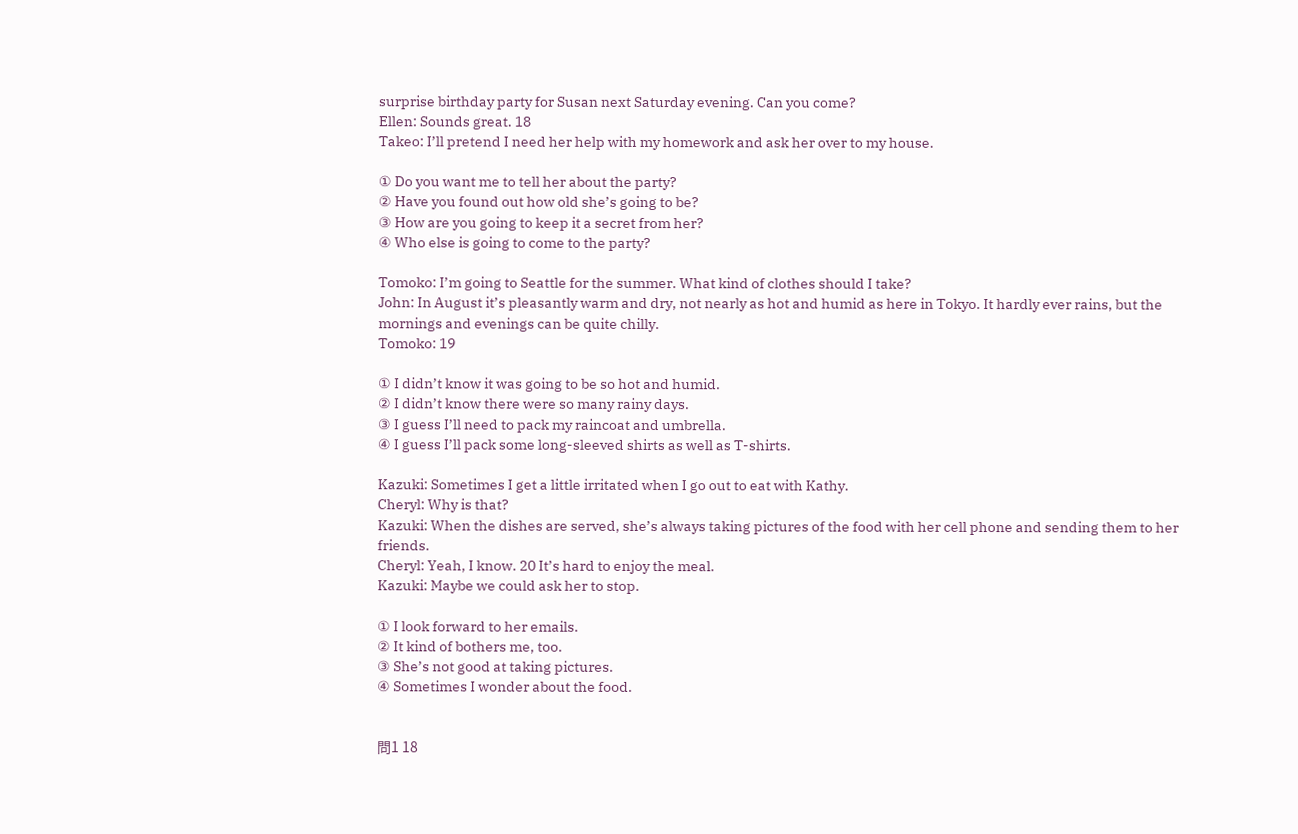surprise birthday party for Susan next Saturday evening. Can you come?
Ellen: Sounds great. 18
Takeo: I’ll pretend I need her help with my homework and ask her over to my house.

① Do you want me to tell her about the party?
② Have you found out how old she’s going to be?
③ How are you going to keep it a secret from her?
④ Who else is going to come to the party?

Tomoko: I’m going to Seattle for the summer. What kind of clothes should I take?
John: In August it’s pleasantly warm and dry, not nearly as hot and humid as here in Tokyo. It hardly ever rains, but the mornings and evenings can be quite chilly.
Tomoko: 19

① I didn’t know it was going to be so hot and humid.
② I didn’t know there were so many rainy days.
③ I guess I’ll need to pack my raincoat and umbrella.
④ I guess I’ll pack some long-sleeved shirts as well as T-shirts.

Kazuki: Sometimes I get a little irritated when I go out to eat with Kathy.
Cheryl: Why is that?
Kazuki: When the dishes are served, she’s always taking pictures of the food with her cell phone and sending them to her friends.
Cheryl: Yeah, I know. 20 It’s hard to enjoy the meal.
Kazuki: Maybe we could ask her to stop.

① I look forward to her emails.
② It kind of bothers me, too.
③ She’s not good at taking pictures.
④ Sometimes I wonder about the food.


問1 18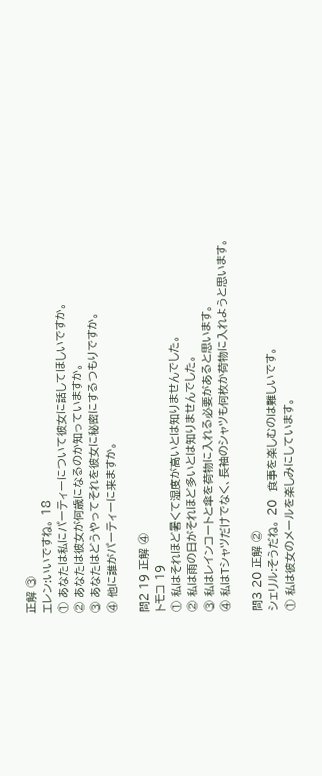正解 ③
エレン:いいですね。 18
① あなたは私にパーティーについて彼女に話してほしいですか。
② あなたは彼女が何歳になるのか知っていますか。
③ あなたはどうやってそれを彼女に秘密にするつもりですか。
④ 他に誰がパーティーに来ますか。

問2 19 正解 ④
トモコ 19
① 私はそれほど暑くて湿度が高いとは知りませんでした。
② 私は雨の日がそれほど多いとは知りませんでした。
③ 私はレインコートと傘を荷物に入れる必要があると思います。
④ 私はTシャツだけでなく、長袖のシャツも何枚か荷物に入れようと思います。

問3 20 正解 ②
シェリル:そうだね。 20  食事を楽しむのは難しいです。
① 私は彼女のメールを楽しみにしています。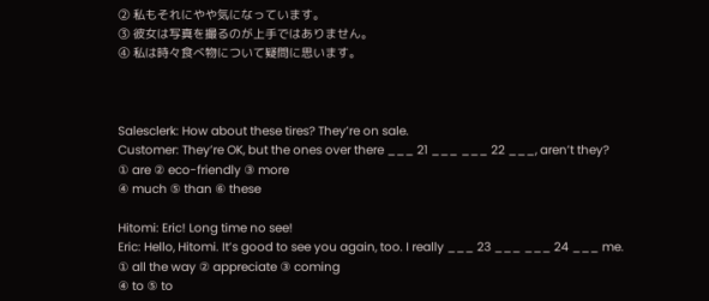② 私もそれにやや気になっています。
③ 彼女は写真を撮るのが上手ではありません。
④ 私は時々食べ物について疑問に思います。



Salesclerk: How about these tires? They’re on sale.
Customer: They’re OK, but the ones over there ___ 21 ___ ___ 22 ___, aren’t they?
① are ② eco-friendly ③ more
④ much ⑤ than ⑥ these

Hitomi: Eric! Long time no see!
Eric: Hello, Hitomi. It’s good to see you again, too. I really ___ 23 ___ ___ 24 ___ me.
① all the way ② appreciate ③ coming
④ to ⑤ to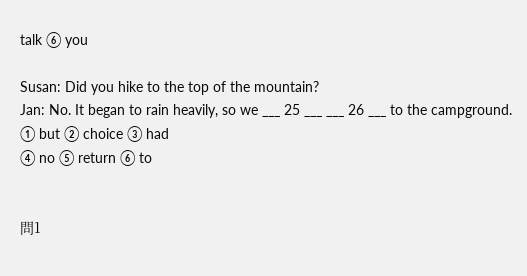talk ⑥ you

Susan: Did you hike to the top of the mountain?
Jan: No. It began to rain heavily, so we ___ 25 ___ ___ 26 ___ to the campground.
① but ② choice ③ had
④ no ⑤ return ⑥ to


問1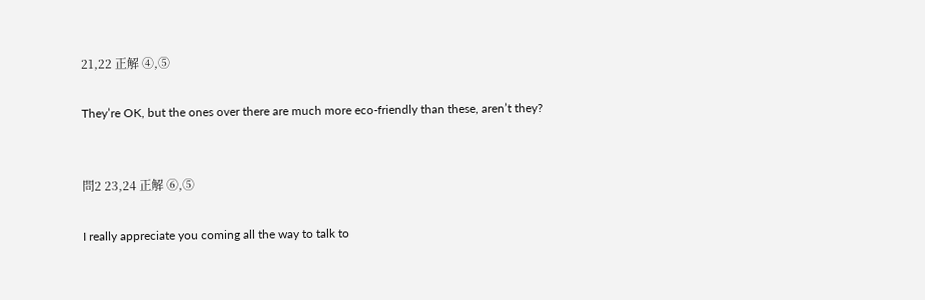21,22 正解 ④,⑤

They’re OK, but the ones over there are much more eco-friendly than these, aren’t they?


問2 23,24 正解 ⑥,⑤

I really appreciate you coming all the way to talk to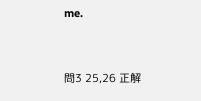me.


問3 25,26 正解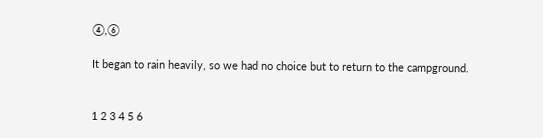④,⑥

It began to rain heavily, so we had no choice but to return to the campground.


1 2 3 4 5 6